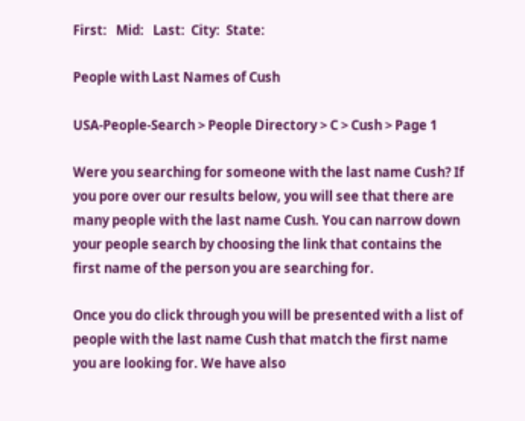First:   Mid:   Last:  City:  State:

People with Last Names of Cush

USA-People-Search > People Directory > C > Cush > Page 1

Were you searching for someone with the last name Cush? If you pore over our results below, you will see that there are many people with the last name Cush. You can narrow down your people search by choosing the link that contains the first name of the person you are searching for.

Once you do click through you will be presented with a list of people with the last name Cush that match the first name you are looking for. We have also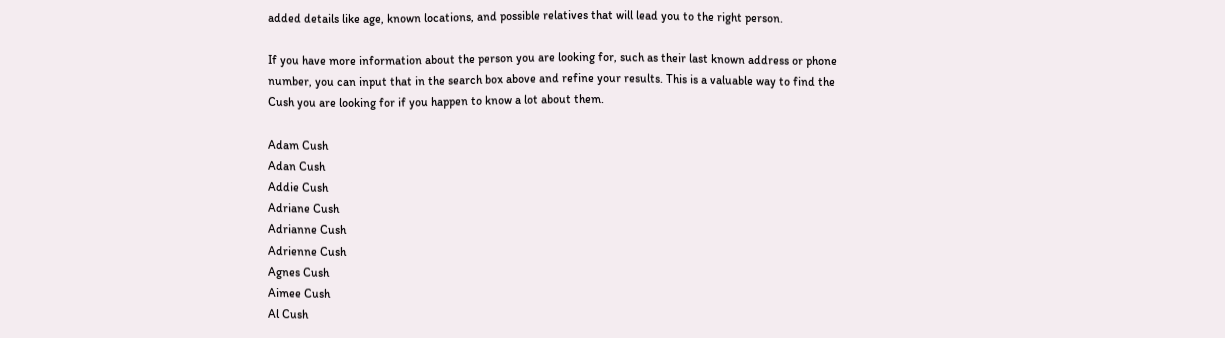added details like age, known locations, and possible relatives that will lead you to the right person.

If you have more information about the person you are looking for, such as their last known address or phone number, you can input that in the search box above and refine your results. This is a valuable way to find the Cush you are looking for if you happen to know a lot about them.

Adam Cush
Adan Cush
Addie Cush
Adriane Cush
Adrianne Cush
Adrienne Cush
Agnes Cush
Aimee Cush
Al Cush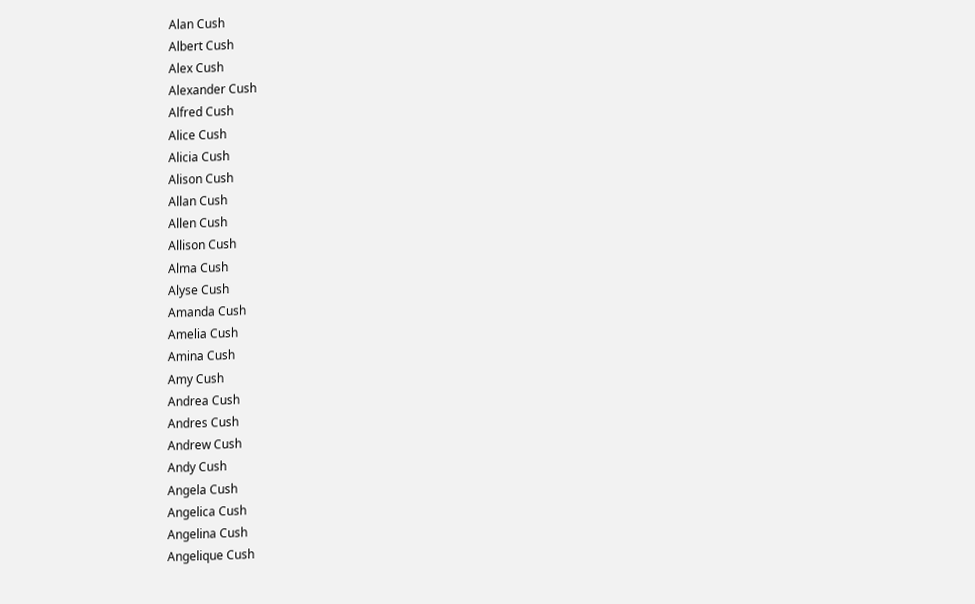Alan Cush
Albert Cush
Alex Cush
Alexander Cush
Alfred Cush
Alice Cush
Alicia Cush
Alison Cush
Allan Cush
Allen Cush
Allison Cush
Alma Cush
Alyse Cush
Amanda Cush
Amelia Cush
Amina Cush
Amy Cush
Andrea Cush
Andres Cush
Andrew Cush
Andy Cush
Angela Cush
Angelica Cush
Angelina Cush
Angelique Cush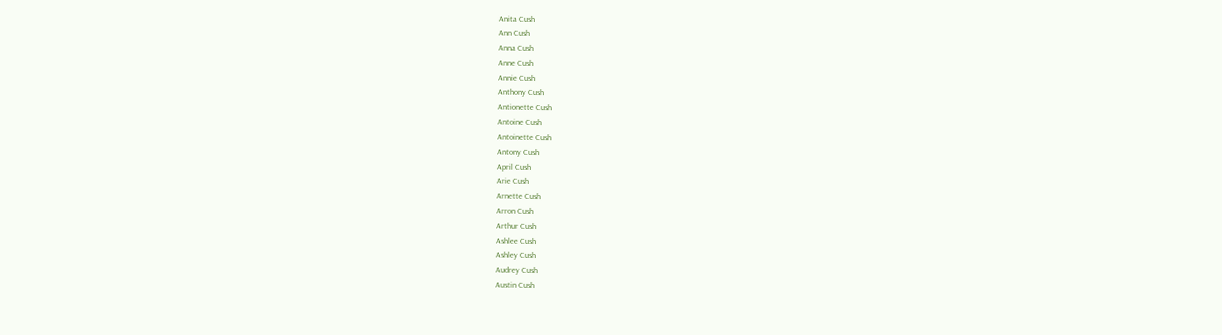Anita Cush
Ann Cush
Anna Cush
Anne Cush
Annie Cush
Anthony Cush
Antionette Cush
Antoine Cush
Antoinette Cush
Antony Cush
April Cush
Arie Cush
Arnette Cush
Arron Cush
Arthur Cush
Ashlee Cush
Ashley Cush
Audrey Cush
Austin Cush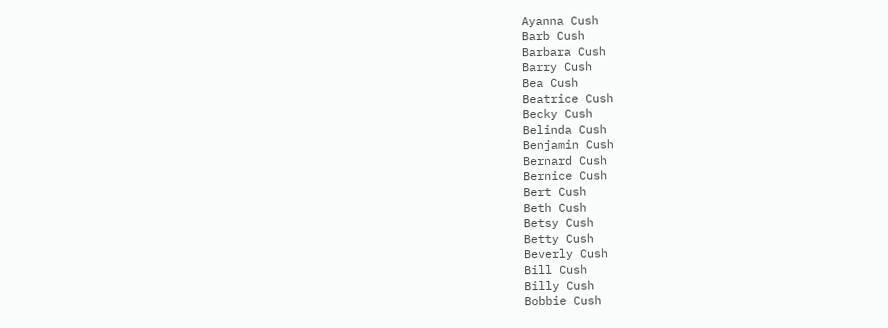Ayanna Cush
Barb Cush
Barbara Cush
Barry Cush
Bea Cush
Beatrice Cush
Becky Cush
Belinda Cush
Benjamin Cush
Bernard Cush
Bernice Cush
Bert Cush
Beth Cush
Betsy Cush
Betty Cush
Beverly Cush
Bill Cush
Billy Cush
Bobbie Cush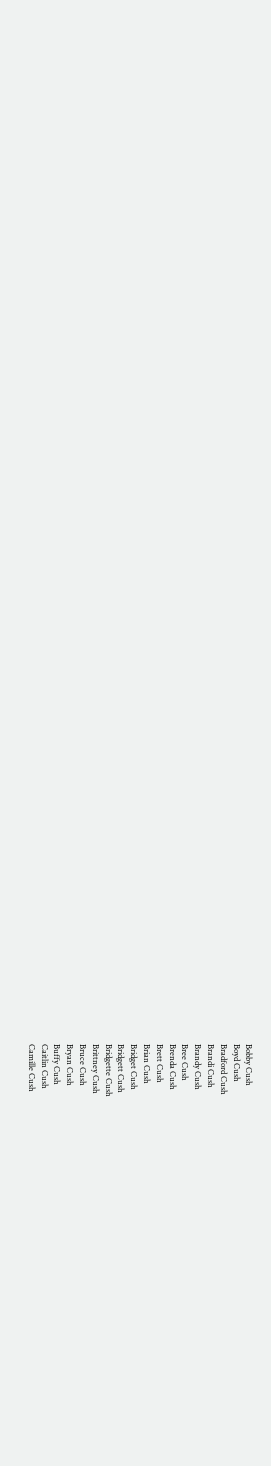Bobby Cush
Boyd Cush
Bradford Cush
Brandi Cush
Brandy Cush
Bree Cush
Brenda Cush
Brett Cush
Brian Cush
Bridget Cush
Bridgett Cush
Bridgette Cush
Brittney Cush
Bruce Cush
Bryan Cush
Buffy Cush
Caitlin Cush
Camille Cush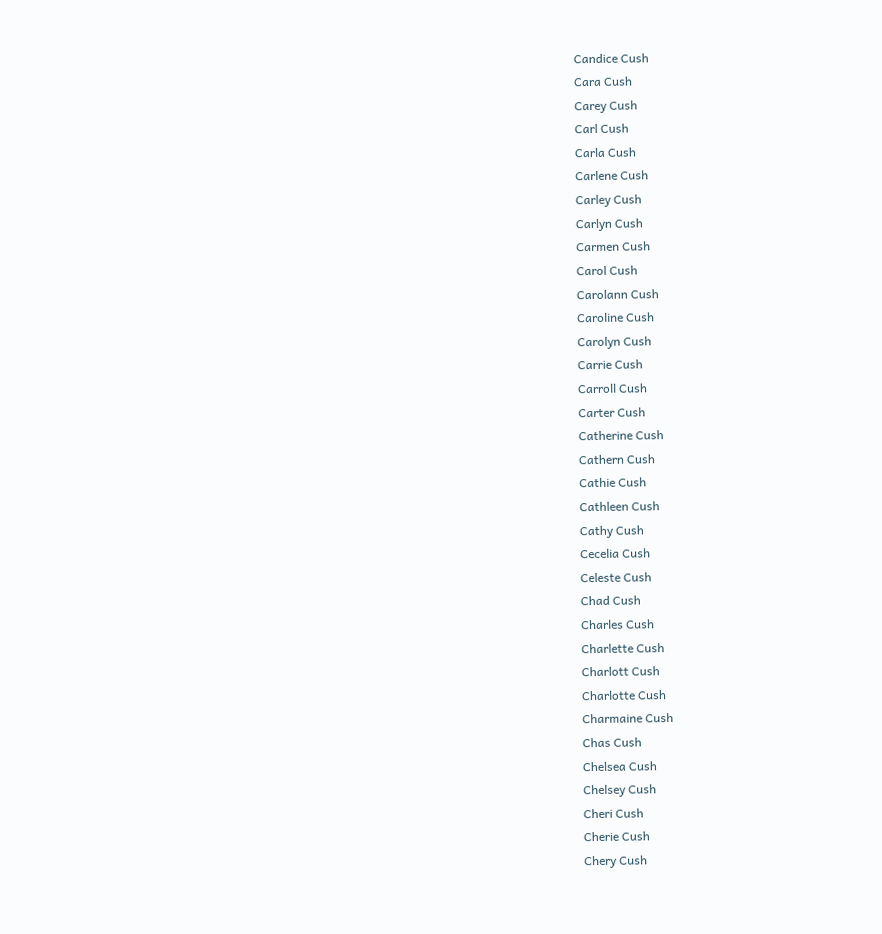Candice Cush
Cara Cush
Carey Cush
Carl Cush
Carla Cush
Carlene Cush
Carley Cush
Carlyn Cush
Carmen Cush
Carol Cush
Carolann Cush
Caroline Cush
Carolyn Cush
Carrie Cush
Carroll Cush
Carter Cush
Catherine Cush
Cathern Cush
Cathie Cush
Cathleen Cush
Cathy Cush
Cecelia Cush
Celeste Cush
Chad Cush
Charles Cush
Charlette Cush
Charlott Cush
Charlotte Cush
Charmaine Cush
Chas Cush
Chelsea Cush
Chelsey Cush
Cheri Cush
Cherie Cush
Chery Cush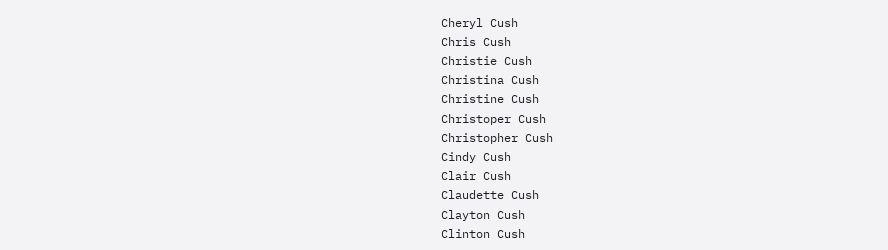Cheryl Cush
Chris Cush
Christie Cush
Christina Cush
Christine Cush
Christoper Cush
Christopher Cush
Cindy Cush
Clair Cush
Claudette Cush
Clayton Cush
Clinton Cush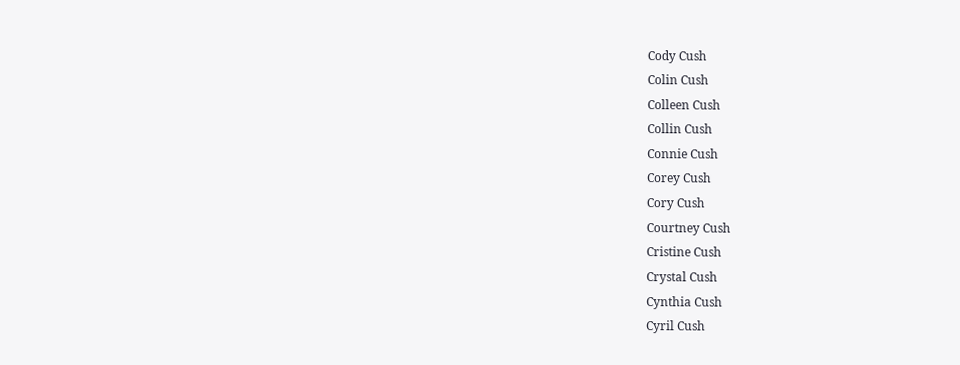Cody Cush
Colin Cush
Colleen Cush
Collin Cush
Connie Cush
Corey Cush
Cory Cush
Courtney Cush
Cristine Cush
Crystal Cush
Cynthia Cush
Cyril Cush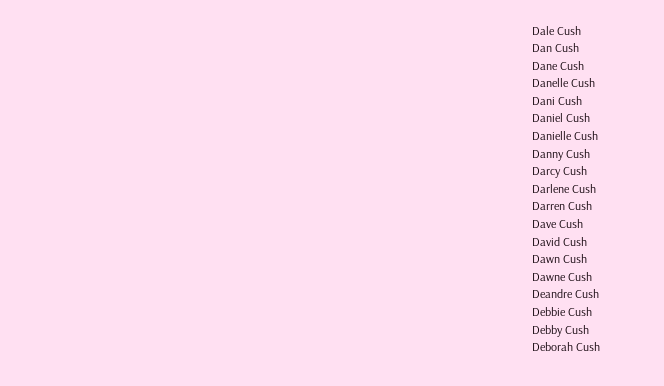Dale Cush
Dan Cush
Dane Cush
Danelle Cush
Dani Cush
Daniel Cush
Danielle Cush
Danny Cush
Darcy Cush
Darlene Cush
Darren Cush
Dave Cush
David Cush
Dawn Cush
Dawne Cush
Deandre Cush
Debbie Cush
Debby Cush
Deborah Cush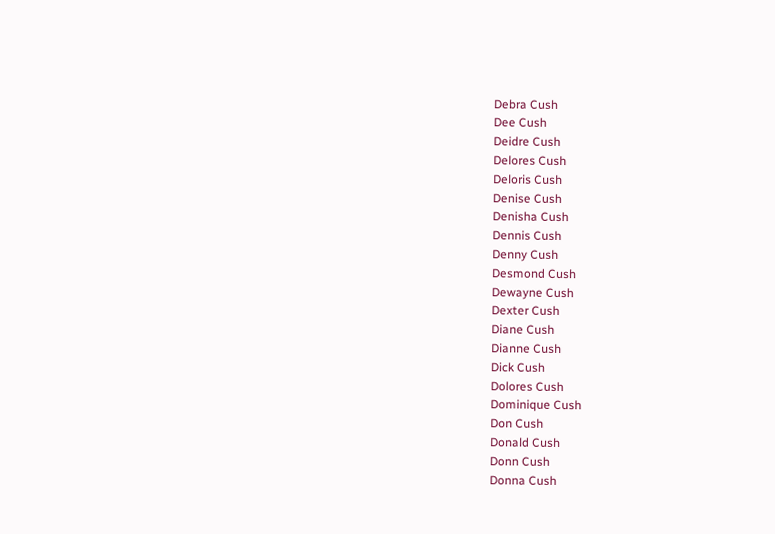Debra Cush
Dee Cush
Deidre Cush
Delores Cush
Deloris Cush
Denise Cush
Denisha Cush
Dennis Cush
Denny Cush
Desmond Cush
Dewayne Cush
Dexter Cush
Diane Cush
Dianne Cush
Dick Cush
Dolores Cush
Dominique Cush
Don Cush
Donald Cush
Donn Cush
Donna Cush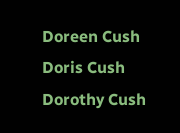Doreen Cush
Doris Cush
Dorothy Cush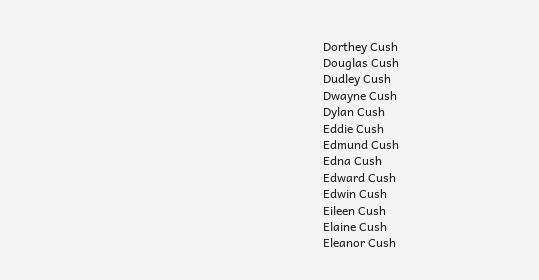Dorthey Cush
Douglas Cush
Dudley Cush
Dwayne Cush
Dylan Cush
Eddie Cush
Edmund Cush
Edna Cush
Edward Cush
Edwin Cush
Eileen Cush
Elaine Cush
Eleanor Cush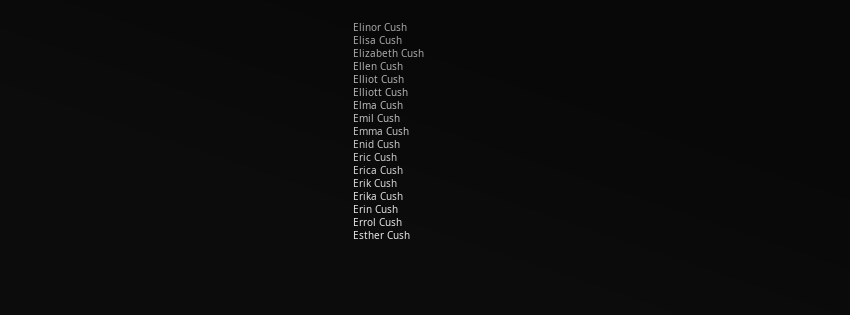Elinor Cush
Elisa Cush
Elizabeth Cush
Ellen Cush
Elliot Cush
Elliott Cush
Elma Cush
Emil Cush
Emma Cush
Enid Cush
Eric Cush
Erica Cush
Erik Cush
Erika Cush
Erin Cush
Errol Cush
Esther Cush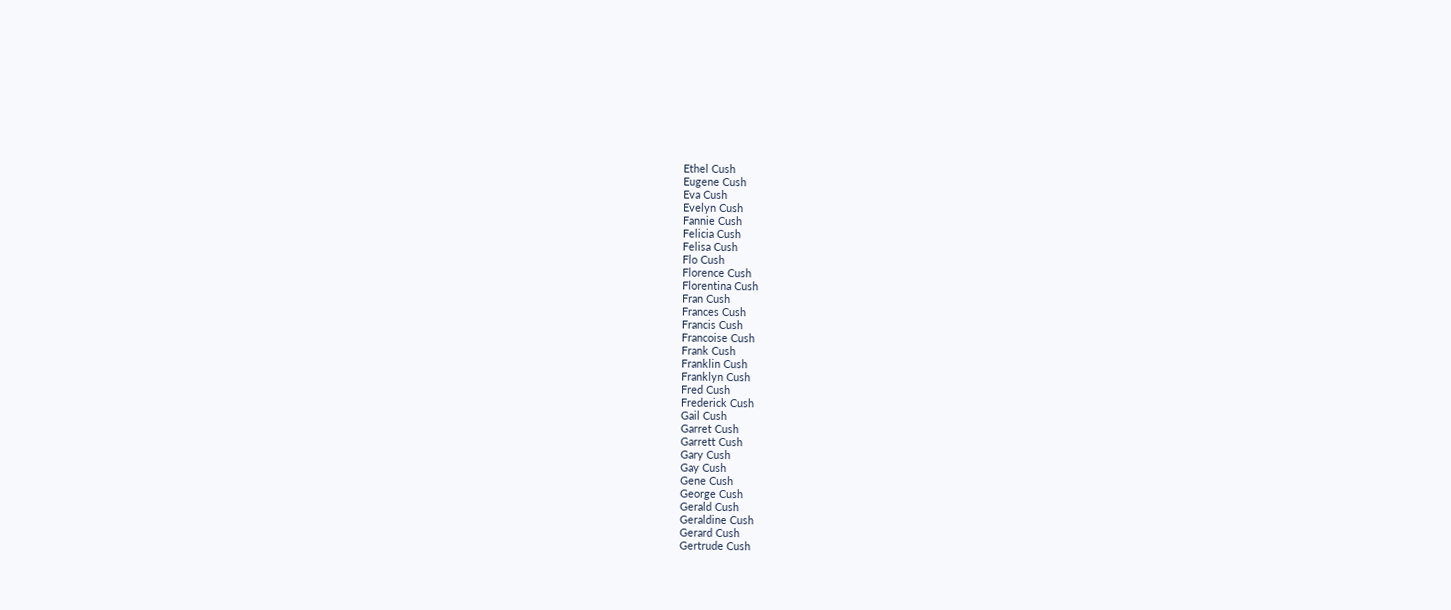Ethel Cush
Eugene Cush
Eva Cush
Evelyn Cush
Fannie Cush
Felicia Cush
Felisa Cush
Flo Cush
Florence Cush
Florentina Cush
Fran Cush
Frances Cush
Francis Cush
Francoise Cush
Frank Cush
Franklin Cush
Franklyn Cush
Fred Cush
Frederick Cush
Gail Cush
Garret Cush
Garrett Cush
Gary Cush
Gay Cush
Gene Cush
George Cush
Gerald Cush
Geraldine Cush
Gerard Cush
Gertrude Cush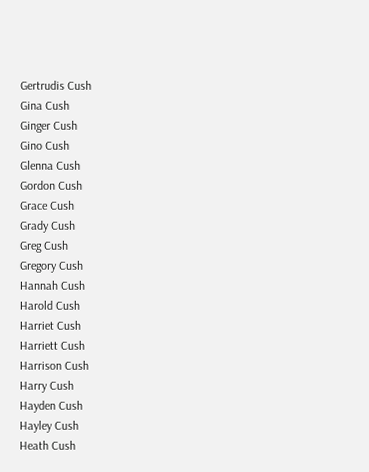Gertrudis Cush
Gina Cush
Ginger Cush
Gino Cush
Glenna Cush
Gordon Cush
Grace Cush
Grady Cush
Greg Cush
Gregory Cush
Hannah Cush
Harold Cush
Harriet Cush
Harriett Cush
Harrison Cush
Harry Cush
Hayden Cush
Hayley Cush
Heath Cush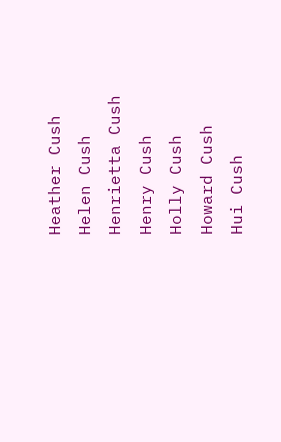Heather Cush
Helen Cush
Henrietta Cush
Henry Cush
Holly Cush
Howard Cush
Hui Cush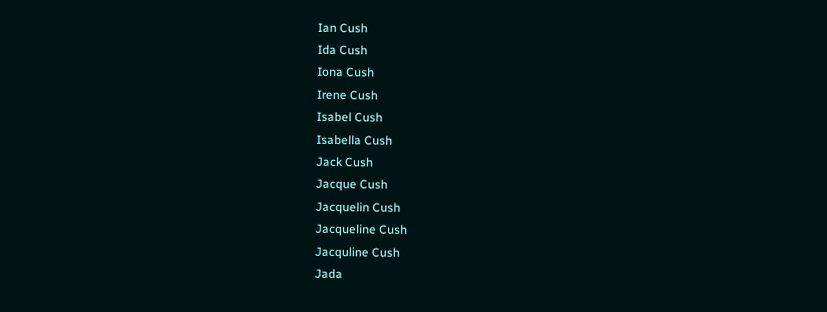Ian Cush
Ida Cush
Iona Cush
Irene Cush
Isabel Cush
Isabella Cush
Jack Cush
Jacque Cush
Jacquelin Cush
Jacqueline Cush
Jacquline Cush
Jada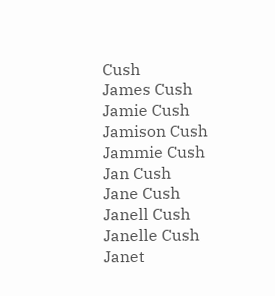Cush
James Cush
Jamie Cush
Jamison Cush
Jammie Cush
Jan Cush
Jane Cush
Janell Cush
Janelle Cush
Janet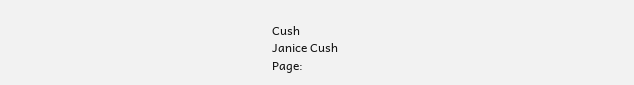Cush
Janice Cush
Page: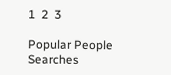1  2  3

Popular People Searches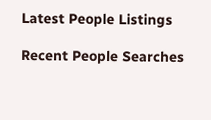Latest People Listings

Recent People Searches